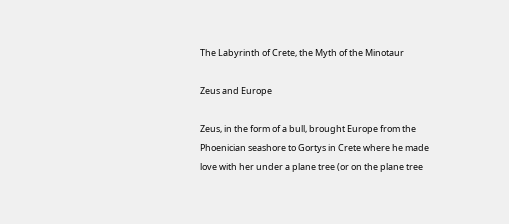The Labyrinth of Crete, the Myth of the Minotaur

Zeus and Europe

Zeus, in the form of a bull, brought Europe from the Phoenician seashore to Gortys in Crete where he made love with her under a plane tree (or on the plane tree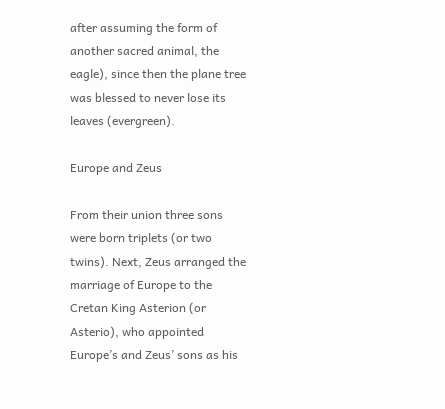after assuming the form of another sacred animal, the eagle), since then the plane tree was blessed to never lose its leaves (evergreen).

Europe and Zeus

From their union three sons were born triplets (or two twins). Next, Zeus arranged the marriage of Europe to the Cretan King Asterion (or Asterio), who appointed Europe’s and Zeus’ sons as his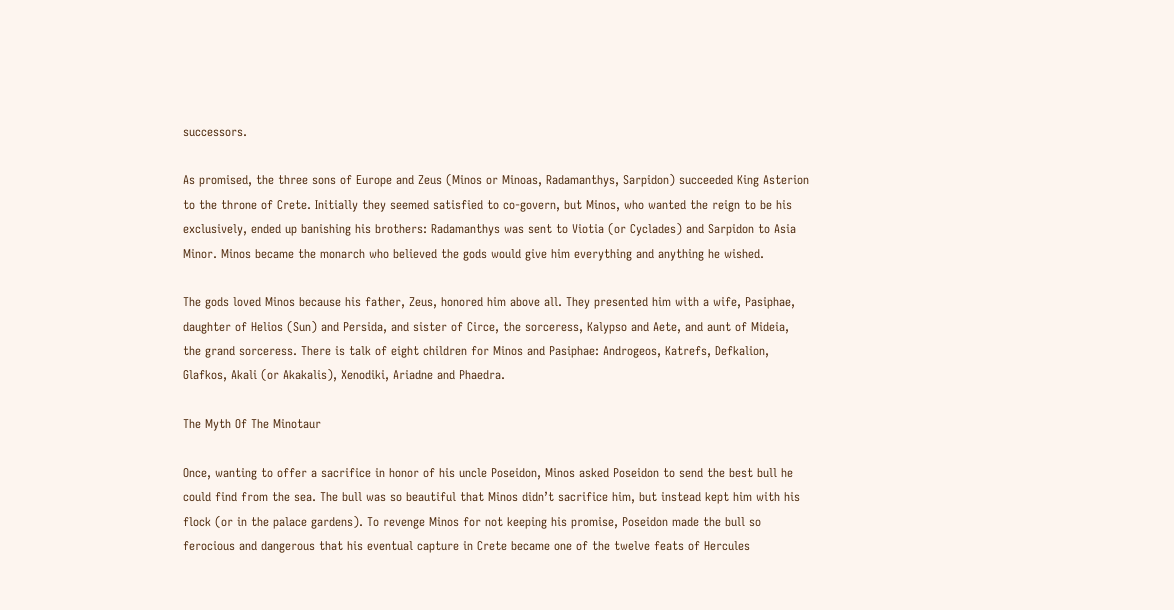successors.

As promised, the three sons of Europe and Zeus (Minos or Minoas, Radamanthys, Sarpidon) succeeded King Asterion to the throne of Crete. Initially they seemed satisfied to co-govern, but Minos, who wanted the reign to be his exclusively, ended up banishing his brothers: Radamanthys was sent to Viotia (or Cyclades) and Sarpidon to Asia Minor. Minos became the monarch who believed the gods would give him everything and anything he wished.

The gods loved Minos because his father, Zeus, honored him above all. They presented him with a wife, Pasiphae, daughter of Helios (Sun) and Persida, and sister of Circe, the sorceress, Kalypso and Aete, and aunt of Mideia, the grand sorceress. There is talk of eight children for Minos and Pasiphae: Androgeos, Katrefs, Defkalion, Glafkos, Akali (or Akakalis), Xenodiki, Ariadne and Phaedra.

The Myth Of The Minotaur

Once, wanting to offer a sacrifice in honor of his uncle Poseidon, Minos asked Poseidon to send the best bull he could find from the sea. The bull was so beautiful that Minos didn’t sacrifice him, but instead kept him with his flock (or in the palace gardens). To revenge Minos for not keeping his promise, Poseidon made the bull so ferocious and dangerous that his eventual capture in Crete became one of the twelve feats of Hercules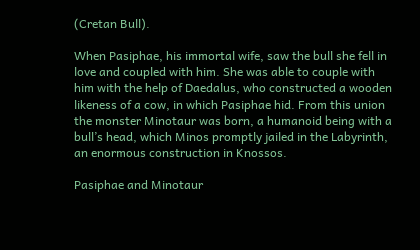(Cretan Bull).

When Pasiphae, his immortal wife, saw the bull she fell in love and coupled with him. She was able to couple with him with the help of Daedalus, who constructed a wooden likeness of a cow, in which Pasiphae hid. From this union the monster Minotaur was born, a humanoid being with a bull’s head, which Minos promptly jailed in the Labyrinth, an enormous construction in Knossos.

Pasiphae and Minotaur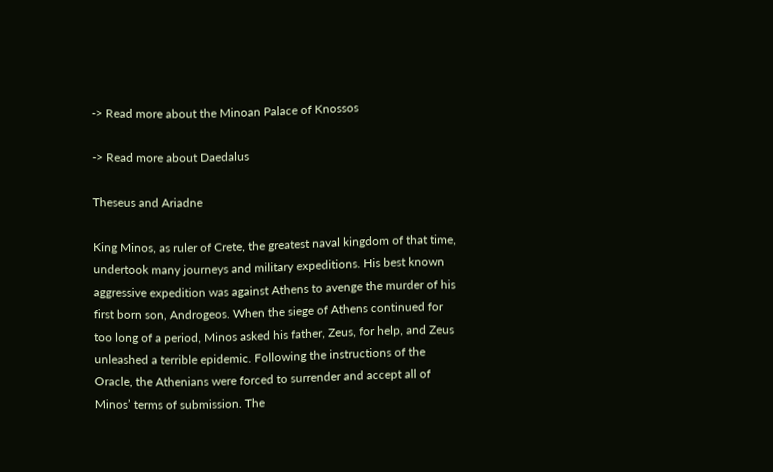-> Read more about the Minoan Palace of Knossos

-> Read more about Daedalus

Theseus and Ariadne

King Minos, as ruler of Crete, the greatest naval kingdom of that time, undertook many journeys and military expeditions. His best known aggressive expedition was against Athens to avenge the murder of his first born son, Androgeos. When the siege of Athens continued for too long of a period, Minos asked his father, Zeus, for help, and Zeus unleashed a terrible epidemic. Following the instructions of the Oracle, the Athenians were forced to surrender and accept all of Minos’ terms of submission. The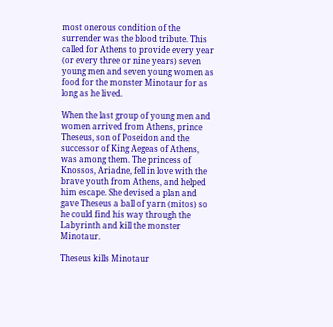most onerous condition of the surrender was the blood tribute. This called for Athens to provide every year (or every three or nine years) seven young men and seven young women as food for the monster Minotaur for as long as he lived.

When the last group of young men and women arrived from Athens, prince Theseus, son of Poseidon and the successor of King Aegeas of Athens, was among them. The princess of Knossos, Ariadne, fell in love with the brave youth from Athens, and helped him escape. She devised a plan and gave Theseus a ball of yarn (mitos) so he could find his way through the Labyrinth and kill the monster Minotaur.

Theseus kills Minotaur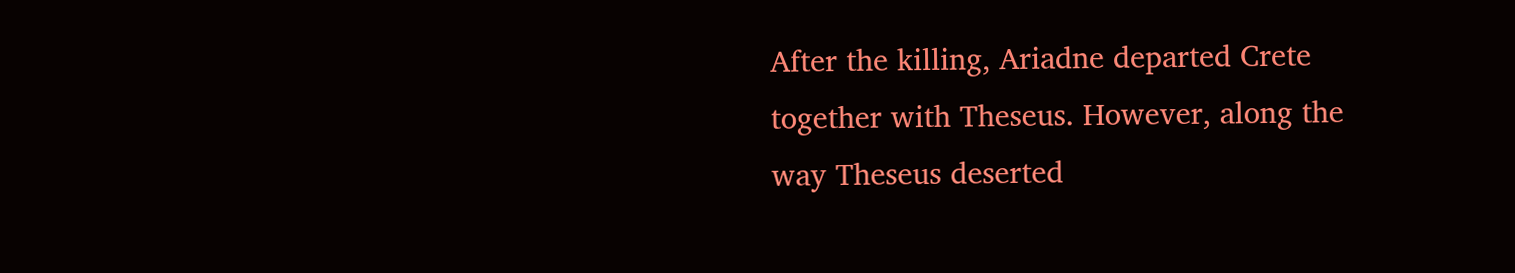After the killing, Ariadne departed Crete together with Theseus. However, along the way Theseus deserted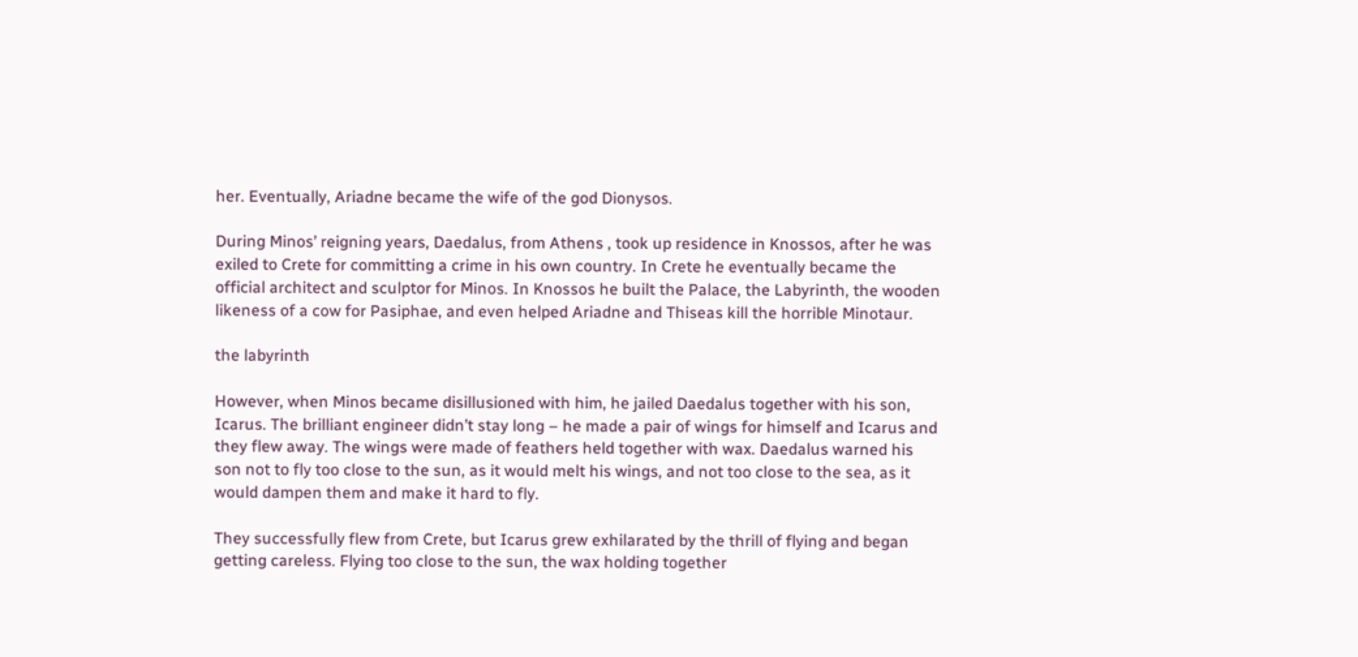her. Eventually, Ariadne became the wife of the god Dionysos.

During Minos’ reigning years, Daedalus, from Athens , took up residence in Knossos, after he was exiled to Crete for committing a crime in his own country. In Crete he eventually became the official architect and sculptor for Minos. In Knossos he built the Palace, the Labyrinth, the wooden likeness of a cow for Pasiphae, and even helped Ariadne and Thiseas kill the horrible Minotaur.

the labyrinth

However, when Minos became disillusioned with him, he jailed Daedalus together with his son, Icarus. The brilliant engineer didn’t stay long – he made a pair of wings for himself and Icarus and they flew away. The wings were made of feathers held together with wax. Daedalus warned his son not to fly too close to the sun, as it would melt his wings, and not too close to the sea, as it would dampen them and make it hard to fly.

They successfully flew from Crete, but Icarus grew exhilarated by the thrill of flying and began getting careless. Flying too close to the sun, the wax holding together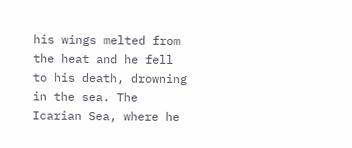his wings melted from the heat and he fell to his death, drowning in the sea. The Icarian Sea, where he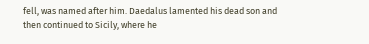fell, was named after him. Daedalus lamented his dead son and then continued to Sicily, where he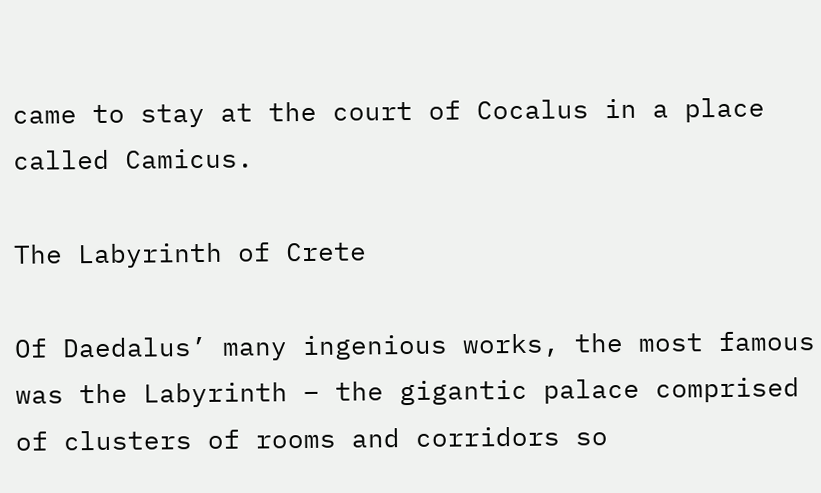came to stay at the court of Cocalus in a place called Camicus.

The Labyrinth of Crete

Of Daedalus’ many ingenious works, the most famous was the Labyrinth – the gigantic palace comprised of clusters of rooms and corridors so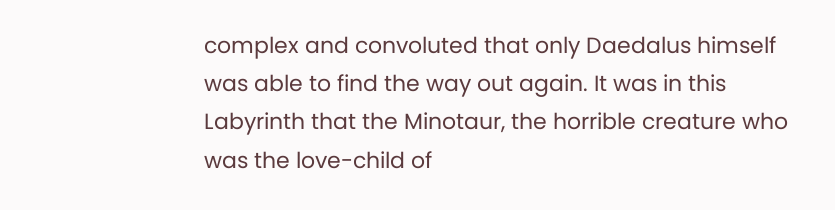complex and convoluted that only Daedalus himself was able to find the way out again. It was in this Labyrinth that the Minotaur, the horrible creature who was the love-child of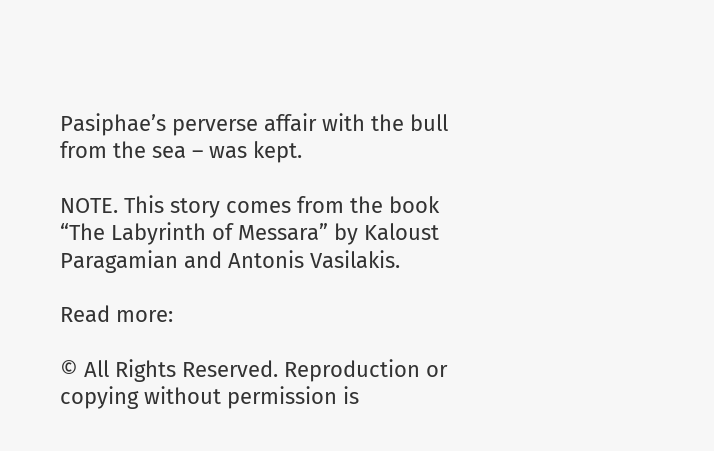Pasiphae’s perverse affair with the bull from the sea – was kept.

NOTE. This story comes from the book “The Labyrinth of Messara” by Kaloust Paragamian and Antonis Vasilakis.

Read more:

© All Rights Reserved. Reproduction or copying without permission is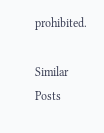prohibited.

Similar Posts